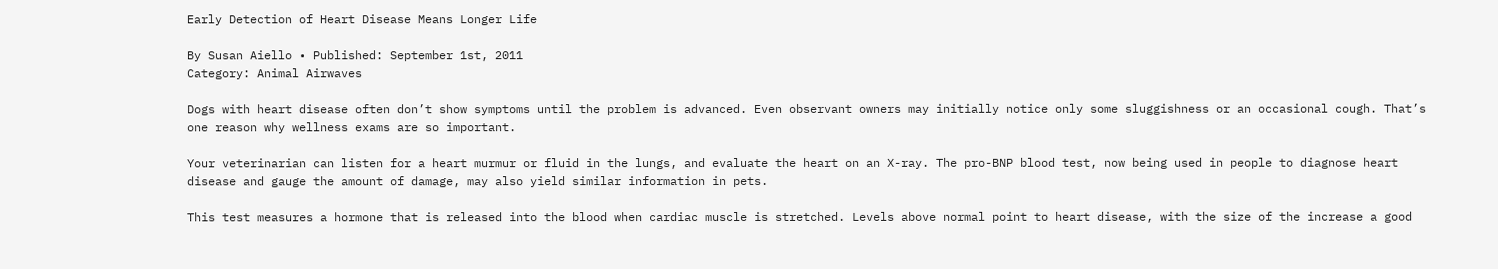Early Detection of Heart Disease Means Longer Life

By Susan Aiello • Published: September 1st, 2011
Category: Animal Airwaves

Dogs with heart disease often don’t show symptoms until the problem is advanced. Even observant owners may initially notice only some sluggishness or an occasional cough. That’s one reason why wellness exams are so important.

Your veterinarian can listen for a heart murmur or fluid in the lungs, and evaluate the heart on an X-ray. The pro-BNP blood test, now being used in people to diagnose heart disease and gauge the amount of damage, may also yield similar information in pets.

This test measures a hormone that is released into the blood when cardiac muscle is stretched. Levels above normal point to heart disease, with the size of the increase a good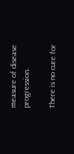measure of disease progression.

There is no cure for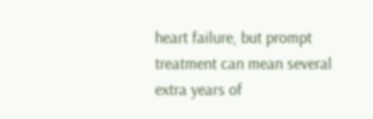heart failure, but prompt treatment can mean several extra years of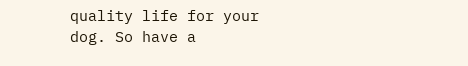quality life for your dog. So have a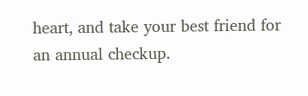heart, and take your best friend for an annual checkup.